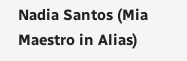Nadia Santos (Mia Maestro in Alias)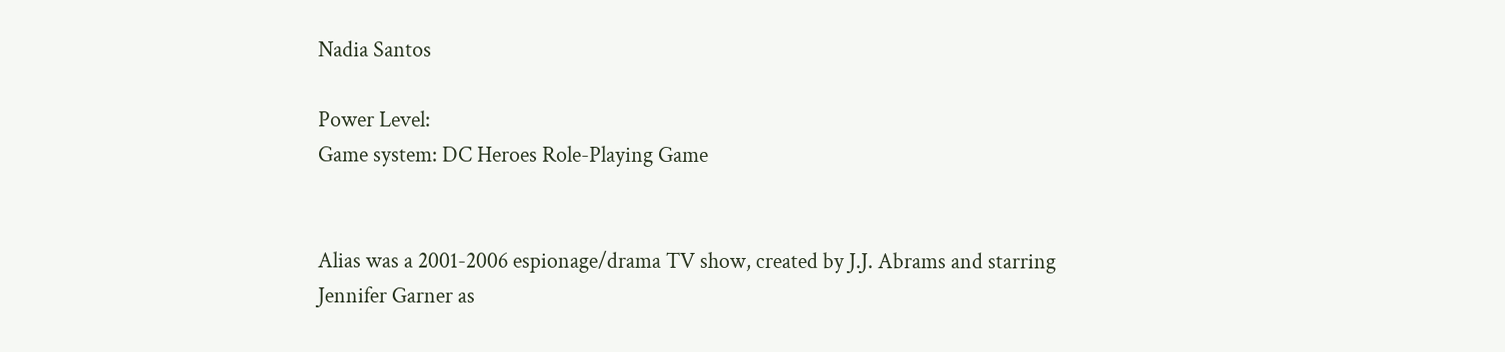Nadia Santos

Power Level:
Game system: DC Heroes Role-Playing Game


Alias was a 2001-2006 espionage/drama TV show, created by J.J. Abrams and starring Jennifer Garner as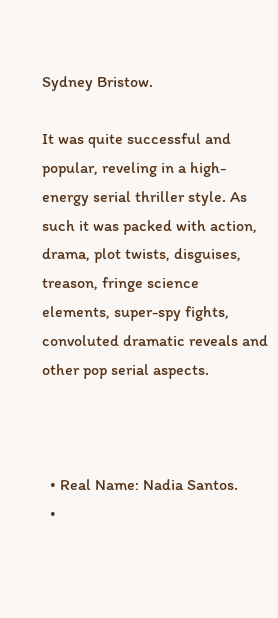Sydney Bristow.

It was quite successful and popular, reveling in a high-energy serial thriller style. As such it was packed with action, drama, plot twists, disguises, treason, fringe science elements, super-spy fights, convoluted dramatic reveals and other pop serial aspects.



  • Real Name: Nadia Santos.
  •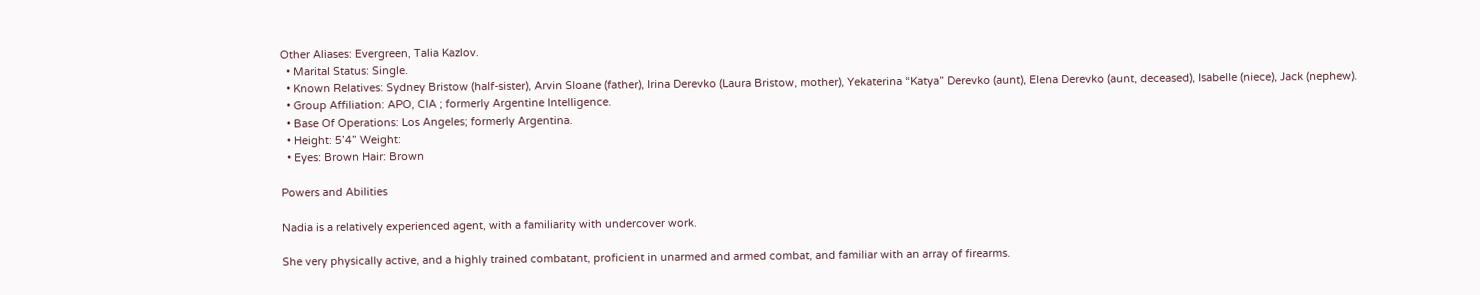Other Aliases: Evergreen, Talia Kazlov.
  • Marital Status: Single.
  • Known Relatives: Sydney Bristow (half-sister), Arvin Sloane (father), Irina Derevko (Laura Bristow, mother), Yekaterina “Katya” Derevko (aunt), Elena Derevko (aunt, deceased), Isabelle (niece), Jack (nephew).
  • Group Affiliation: APO, CIA ; formerly Argentine Intelligence.
  • Base Of Operations: Los Angeles; formerly Argentina.
  • Height: 5’4” Weight:
  • Eyes: Brown Hair: Brown

Powers and Abilities

Nadia is a relatively experienced agent, with a familiarity with undercover work.

She very physically active, and a highly trained combatant, proficient in unarmed and armed combat, and familiar with an array of firearms.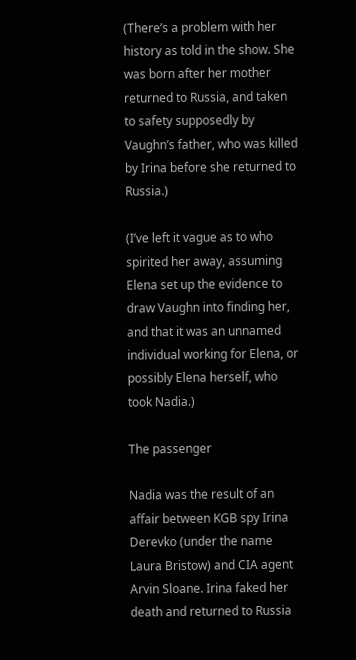(There’s a problem with her history as told in the show. She was born after her mother returned to Russia, and taken to safety supposedly by Vaughn’s father, who was killed by Irina before she returned to Russia.)

(I’ve left it vague as to who spirited her away, assuming Elena set up the evidence to draw Vaughn into finding her, and that it was an unnamed individual working for Elena, or possibly Elena herself, who took Nadia.)

The passenger

Nadia was the result of an affair between KGB spy Irina Derevko (under the name Laura Bristow) and CIA agent Arvin Sloane. Irina faked her death and returned to Russia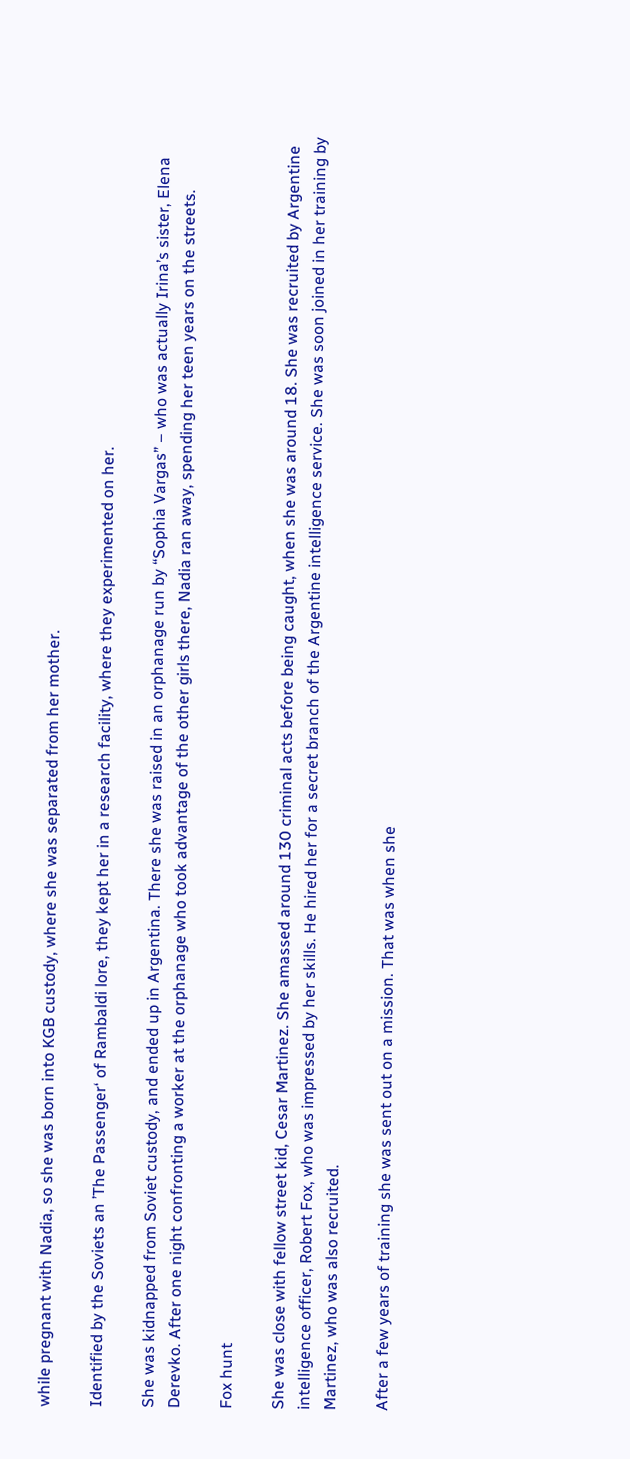while pregnant with Nadia, so she was born into KGB custody, where she was separated from her mother.

Identified by the Soviets an ’The Passenger‘ of Rambaldi lore, they kept her in a research facility, where they experimented on her.

She was kidnapped from Soviet custody, and ended up in Argentina. There she was raised in an orphanage run by “Sophia Vargas” – who was actually Irina’s sister, Elena Derevko. After one night confronting a worker at the orphanage who took advantage of the other girls there, Nadia ran away, spending her teen years on the streets.

Fox hunt

She was close with fellow street kid, Cesar Martinez. She amassed around 130 criminal acts before being caught, when she was around 18. She was recruited by Argentine intelligence officer, Robert Fox, who was impressed by her skills. He hired her for a secret branch of the Argentine intelligence service. She was soon joined in her training by Martinez, who was also recruited.

After a few years of training she was sent out on a mission. That was when she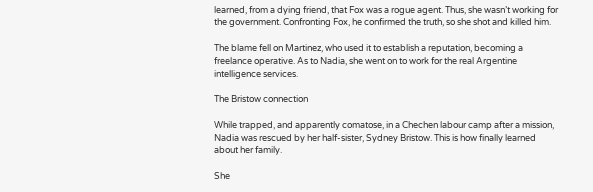learned, from a dying friend, that Fox was a rogue agent. Thus, she wasn’t working for the government. Confronting Fox, he confirmed the truth, so she shot and killed him.

The blame fell on Martinez, who used it to establish a reputation, becoming a freelance operative. As to Nadia, she went on to work for the real Argentine intelligence services.

The Bristow connection

While trapped, and apparently comatose, in a Chechen labour camp after a mission, Nadia was rescued by her half-sister, Sydney Bristow. This is how finally learned about her family.

She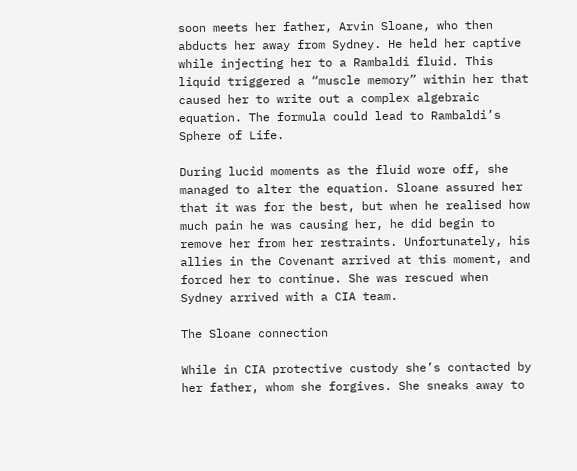soon meets her father, Arvin Sloane, who then abducts her away from Sydney. He held her captive while injecting her to a Rambaldi fluid. This liquid triggered a “muscle memory” within her that caused her to write out a complex algebraic equation. The formula could lead to Rambaldi’s Sphere of Life.

During lucid moments as the fluid wore off, she managed to alter the equation. Sloane assured her that it was for the best, but when he realised how much pain he was causing her, he did begin to remove her from her restraints. Unfortunately, his allies in the Covenant arrived at this moment, and forced her to continue. She was rescued when Sydney arrived with a CIA team.

The Sloane connection

While in CIA protective custody she’s contacted by her father, whom she forgives. She sneaks away to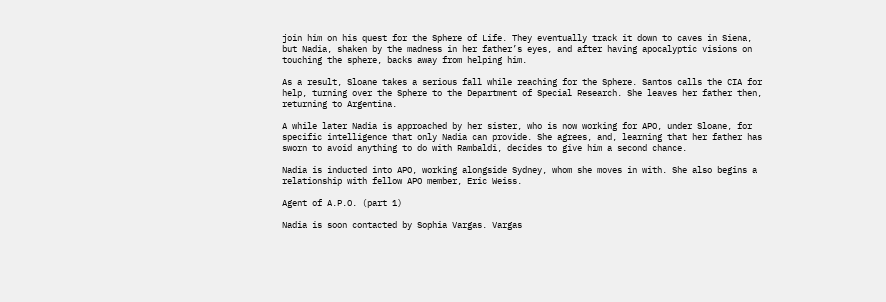join him on his quest for the Sphere of Life. They eventually track it down to caves in Siena, but Nadia, shaken by the madness in her father’s eyes, and after having apocalyptic visions on touching the sphere, backs away from helping him.

As a result, Sloane takes a serious fall while reaching for the Sphere. Santos calls the CIA for help, turning over the Sphere to the Department of Special Research. She leaves her father then, returning to Argentina.

A while later Nadia is approached by her sister, who is now working for APO, under Sloane, for specific intelligence that only Nadia can provide. She agrees, and, learning that her father has sworn to avoid anything to do with Rambaldi, decides to give him a second chance.

Nadia is inducted into APO, working alongside Sydney, whom she moves in with. She also begins a relationship with fellow APO member, Eric Weiss.

Agent of A.P.O. (part 1)

Nadia is soon contacted by Sophia Vargas. Vargas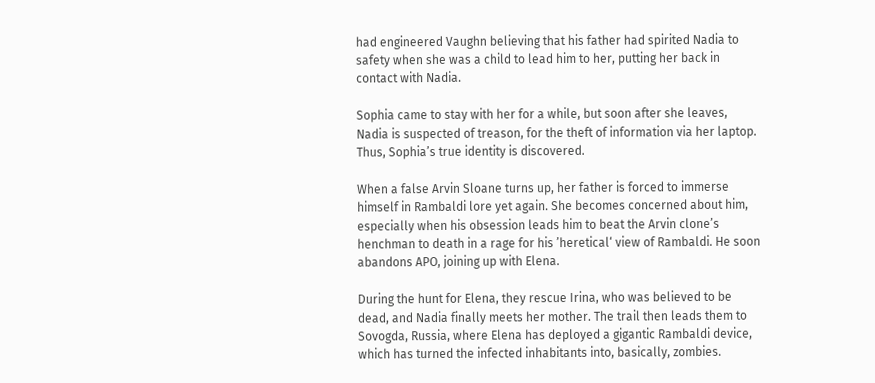had engineered Vaughn believing that his father had spirited Nadia to safety when she was a child to lead him to her, putting her back in contact with Nadia.

Sophia came to stay with her for a while, but soon after she leaves, Nadia is suspected of treason, for the theft of information via her laptop. Thus, Sophia’s true identity is discovered.

When a false Arvin Sloane turns up, her father is forced to immerse himself in Rambaldi lore yet again. She becomes concerned about him, especially when his obsession leads him to beat the Arvin clone’s henchman to death in a rage for his ’heretical‘ view of Rambaldi. He soon abandons APO, joining up with Elena.

During the hunt for Elena, they rescue Irina, who was believed to be dead, and Nadia finally meets her mother. The trail then leads them to Sovogda, Russia, where Elena has deployed a gigantic Rambaldi device, which has turned the infected inhabitants into, basically, zombies.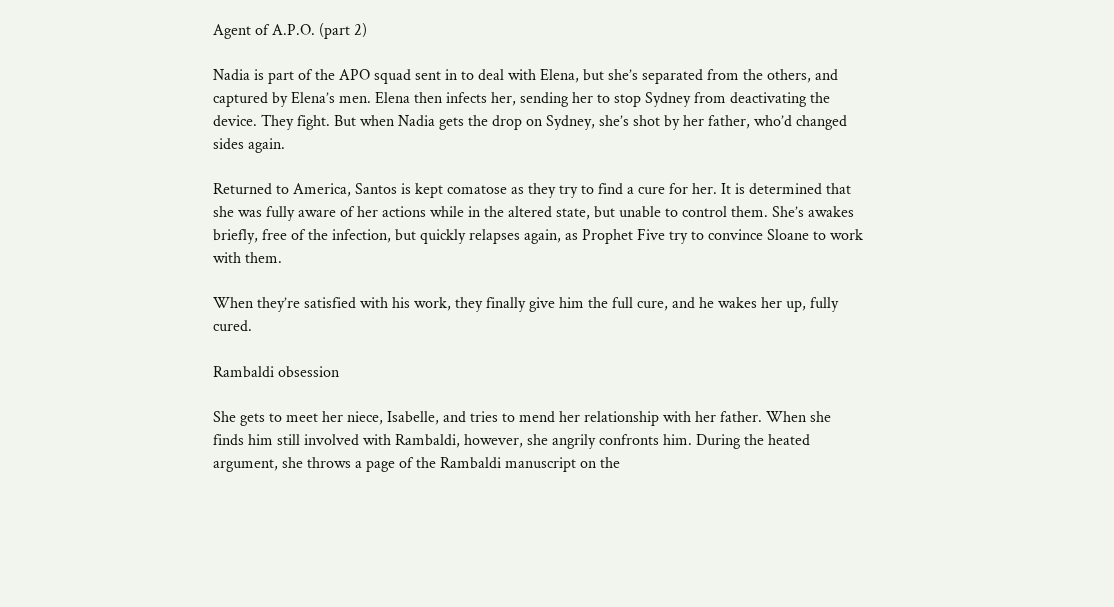Agent of A.P.O. (part 2)

Nadia is part of the APO squad sent in to deal with Elena, but she’s separated from the others, and captured by Elena’s men. Elena then infects her, sending her to stop Sydney from deactivating the device. They fight. But when Nadia gets the drop on Sydney, she’s shot by her father, who’d changed sides again.

Returned to America, Santos is kept comatose as they try to find a cure for her. It is determined that she was fully aware of her actions while in the altered state, but unable to control them. She’s awakes briefly, free of the infection, but quickly relapses again, as Prophet Five try to convince Sloane to work with them.

When they’re satisfied with his work, they finally give him the full cure, and he wakes her up, fully cured.

Rambaldi obsession

She gets to meet her niece, Isabelle, and tries to mend her relationship with her father. When she finds him still involved with Rambaldi, however, she angrily confronts him. During the heated argument, she throws a page of the Rambaldi manuscript on the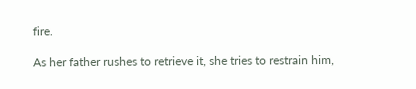fire.

As her father rushes to retrieve it, she tries to restrain him,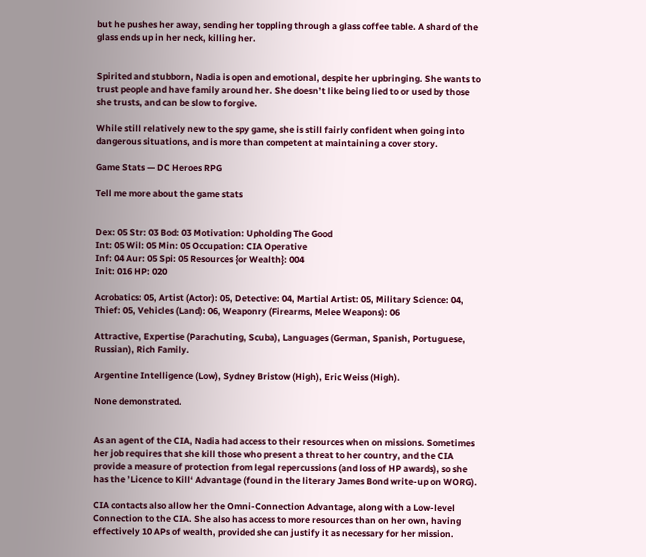but he pushes her away, sending her toppling through a glass coffee table. A shard of the glass ends up in her neck, killing her.


Spirited and stubborn, Nadia is open and emotional, despite her upbringing. She wants to trust people and have family around her. She doesn’t like being lied to or used by those she trusts, and can be slow to forgive.

While still relatively new to the spy game, she is still fairly confident when going into dangerous situations, and is more than competent at maintaining a cover story.

Game Stats — DC Heroes RPG

Tell me more about the game stats


Dex: 05 Str: 03 Bod: 03 Motivation: Upholding The Good
Int: 05 Wil: 05 Min: 05 Occupation: CIA Operative
Inf: 04 Aur: 05 Spi: 05 Resources {or Wealth}: 004
Init: 016 HP: 020

Acrobatics: 05, Artist (Actor): 05, Detective: 04, Martial Artist: 05, Military Science: 04, Thief: 05, Vehicles (Land): 06, Weaponry (Firearms, Melee Weapons): 06

Attractive, Expertise (Parachuting, Scuba), Languages (German, Spanish, Portuguese, Russian), Rich Family.

Argentine Intelligence (Low), Sydney Bristow (High), Eric Weiss (High).

None demonstrated.


As an agent of the CIA, Nadia had access to their resources when on missions. Sometimes her job requires that she kill those who present a threat to her country, and the CIA provide a measure of protection from legal repercussions (and loss of HP awards), so she has the ’Licence to Kill‘ Advantage (found in the literary James Bond write-up on WORG).

CIA contacts also allow her the Omni-Connection Advantage, along with a Low-level Connection to the CIA. She also has access to more resources than on her own, having effectively 10 APs of wealth, provided she can justify it as necessary for her mission.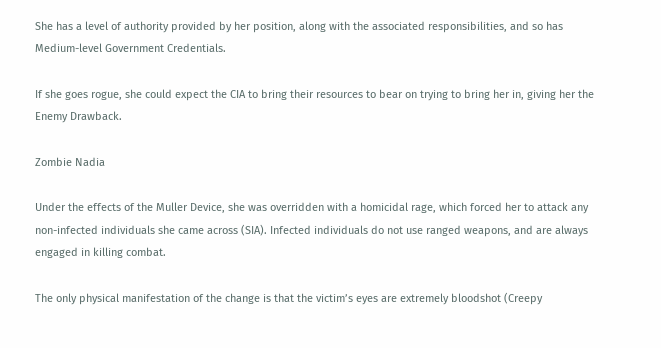She has a level of authority provided by her position, along with the associated responsibilities, and so has Medium-level Government Credentials.

If she goes rogue, she could expect the CIA to bring their resources to bear on trying to bring her in, giving her the Enemy Drawback.

Zombie Nadia

Under the effects of the Muller Device, she was overridden with a homicidal rage, which forced her to attack any non-infected individuals she came across (SIA). Infected individuals do not use ranged weapons, and are always engaged in killing combat.

The only physical manifestation of the change is that the victim’s eyes are extremely bloodshot (Creepy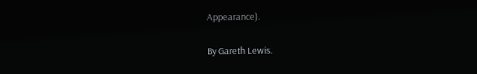Appearance).

By Gareth Lewis.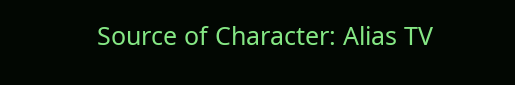Source of Character: Alias TV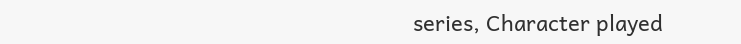series, Character played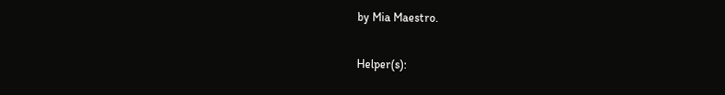by Mia Maestro.

Helper(s):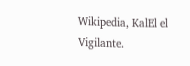Wikipedia, KalEl el Vigilante.